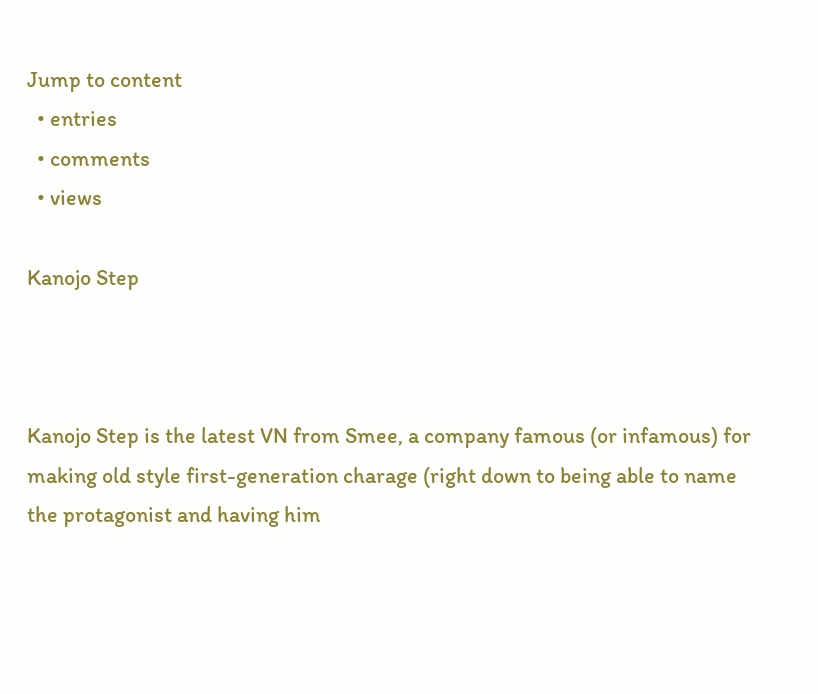Jump to content
  • entries
  • comments
  • views

Kanojo Step



Kanojo Step is the latest VN from Smee, a company famous (or infamous) for making old style first-generation charage (right down to being able to name the protagonist and having him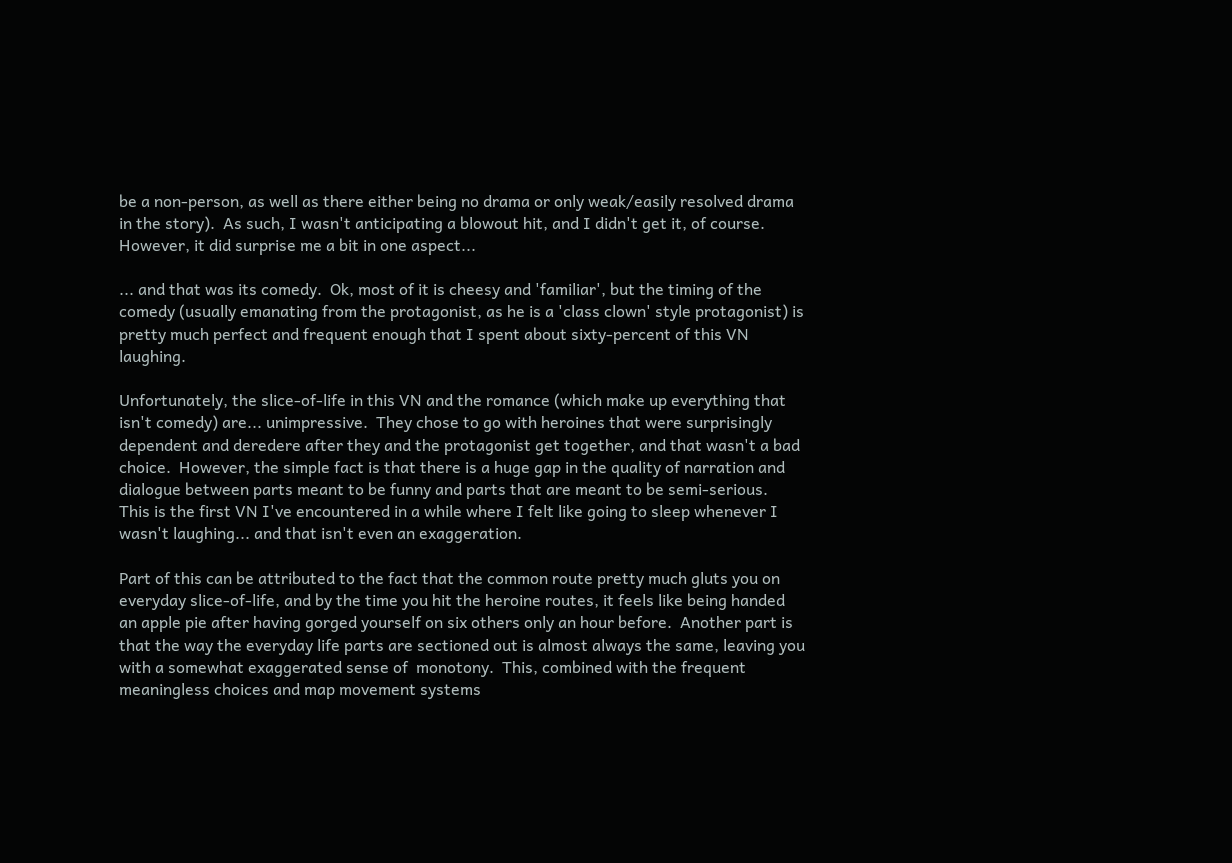be a non-person, as well as there either being no drama or only weak/easily resolved drama in the story).  As such, I wasn't anticipating a blowout hit, and I didn't get it, of course.  However, it did surprise me a bit in one aspect...

... and that was its comedy.  Ok, most of it is cheesy and 'familiar', but the timing of the comedy (usually emanating from the protagonist, as he is a 'class clown' style protagonist) is pretty much perfect and frequent enough that I spent about sixty-percent of this VN laughing.

Unfortunately, the slice-of-life in this VN and the romance (which make up everything that isn't comedy) are... unimpressive.  They chose to go with heroines that were surprisingly dependent and deredere after they and the protagonist get together, and that wasn't a bad choice.  However, the simple fact is that there is a huge gap in the quality of narration and dialogue between parts meant to be funny and parts that are meant to be semi-serious.  This is the first VN I've encountered in a while where I felt like going to sleep whenever I wasn't laughing... and that isn't even an exaggeration.

Part of this can be attributed to the fact that the common route pretty much gluts you on everyday slice-of-life, and by the time you hit the heroine routes, it feels like being handed an apple pie after having gorged yourself on six others only an hour before.  Another part is that the way the everyday life parts are sectioned out is almost always the same, leaving you with a somewhat exaggerated sense of  monotony.  This, combined with the frequent meaningless choices and map movement systems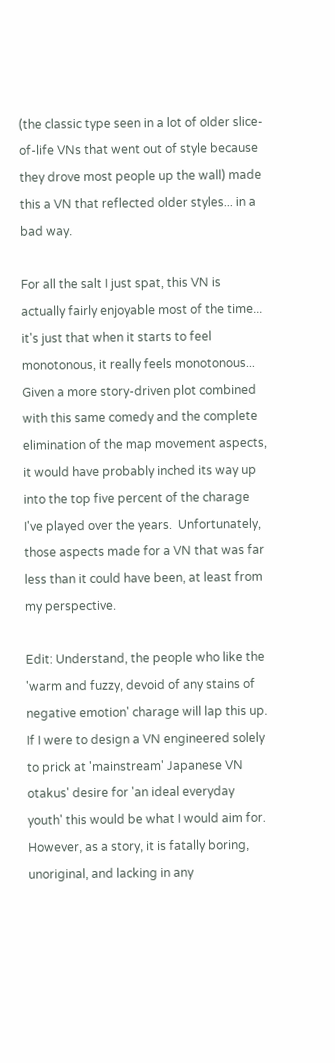(the classic type seen in a lot of older slice-of-life VNs that went out of style because they drove most people up the wall) made this a VN that reflected older styles... in a bad way.

For all the salt I just spat, this VN is actually fairly enjoyable most of the time... it's just that when it starts to feel monotonous, it really feels monotonous... Given a more story-driven plot combined with this same comedy and the complete elimination of the map movement aspects, it would have probably inched its way up into the top five percent of the charage I've played over the years.  Unfortunately, those aspects made for a VN that was far less than it could have been, at least from my perspective.

Edit: Understand, the people who like the 'warm and fuzzy, devoid of any stains of negative emotion' charage will lap this up.  If I were to design a VN engineered solely to prick at 'mainstream' Japanese VN otakus' desire for 'an ideal everyday  youth' this would be what I would aim for.  However, as a story, it is fatally boring, unoriginal, and lacking in any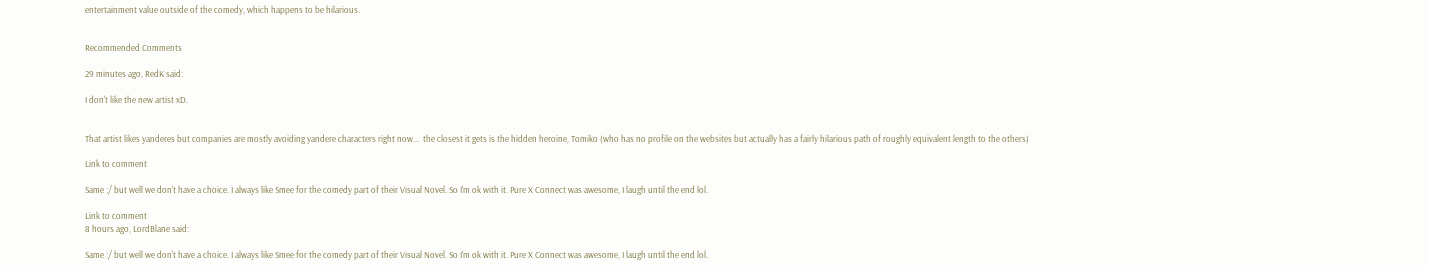entertainment value outside of the comedy, which happens to be hilarious.


Recommended Comments

29 minutes ago, RedK said:

I don't like the new artist xD.


That artist likes yanderes but companies are mostly avoiding yandere characters right now...  the closest it gets is the hidden heroine, Tomiko (who has no profile on the websites but actually has a fairly hilarious path of roughly equivalent length to the others)

Link to comment

Same :/ but well we don't have a choice. I always like Smee for the comedy part of their Visual Novel. So I'm ok with it. Pure X Connect was awesome, I laugh until the end lol.

Link to comment
8 hours ago, LordBlane said:

Same :/ but well we don't have a choice. I always like Smee for the comedy part of their Visual Novel. So I'm ok with it. Pure X Connect was awesome, I laugh until the end lol.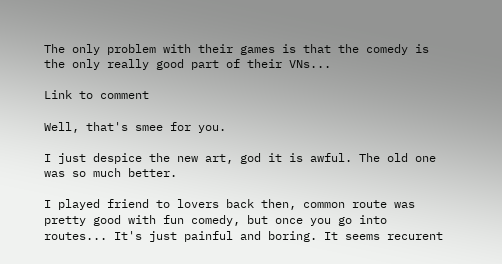The only problem with their games is that the comedy is the only really good part of their VNs...

Link to comment

Well, that's smee for you.

I just despice the new art, god it is awful. The old one was so much better.

I played friend to lovers back then, common route was pretty good with fun comedy, but once you go into routes... It's just painful and boring. It seems recurent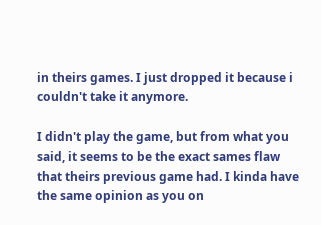in theirs games. I just dropped it because i couldn't take it anymore.

I didn't play the game, but from what you said, it seems to be the exact sames flaw that theirs previous game had. I kinda have the same opinion as you on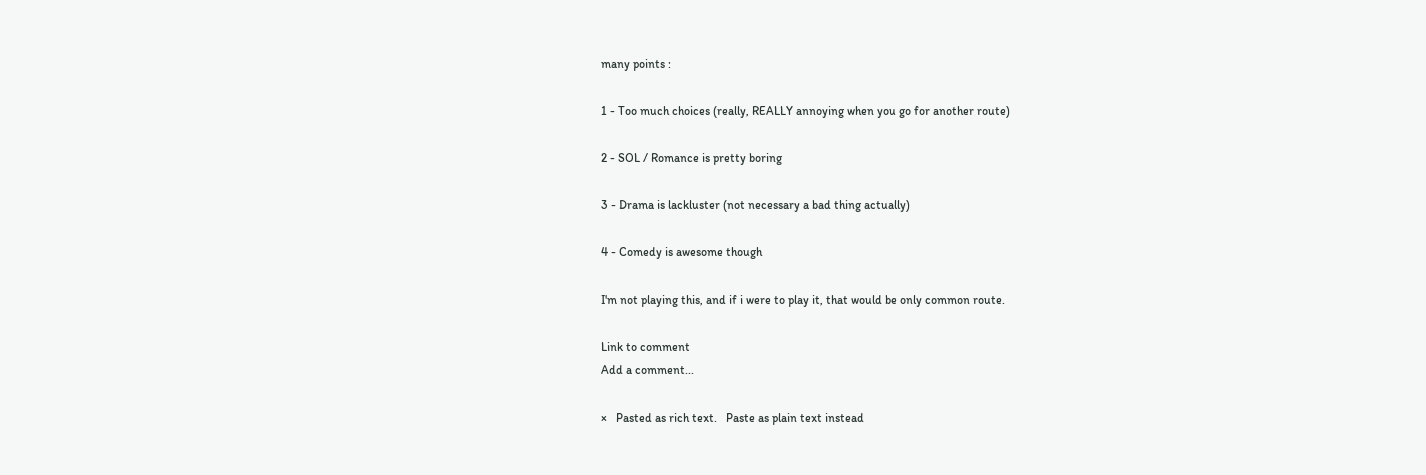many points :

1 - Too much choices (really, REALLY annoying when you go for another route)

2 - SOL / Romance is pretty boring

3 - Drama is lackluster (not necessary a bad thing actually)

4 - Comedy is awesome though

I'm not playing this, and if i were to play it, that would be only common route.

Link to comment
Add a comment...

×   Pasted as rich text.   Paste as plain text instead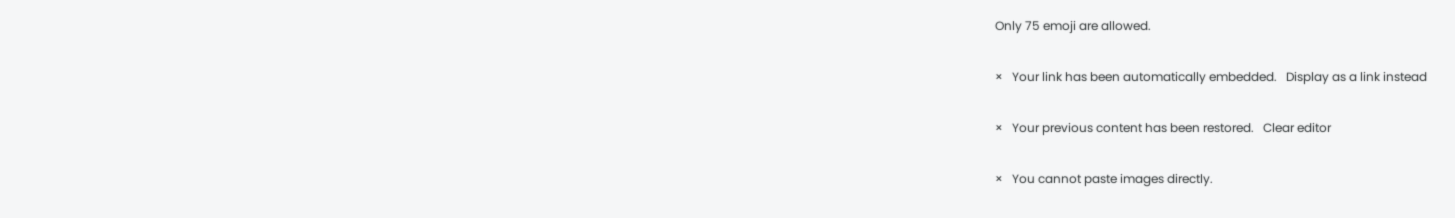Only 75 emoji are allowed.

×   Your link has been automatically embedded.   Display as a link instead

×   Your previous content has been restored.   Clear editor

×   You cannot paste images directly.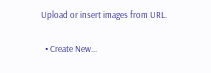Upload or insert images from URL.

  • Create New...